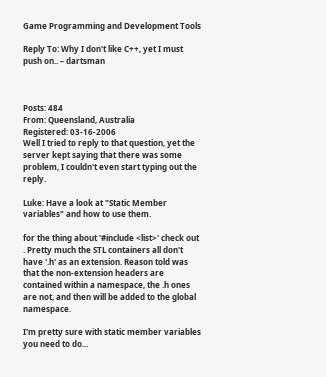Game Programming and Development Tools

Reply To: Why I don't like C++, yet I must push on.. – dartsman



Posts: 484
From: Queensland, Australia
Registered: 03-16-2006
Well I tried to reply to that question, yet the server kept saying that there was some problem, I couldn't even start typing out the reply.

Luke: Have a look at "Static Member variables" and how to use them.

for the thing about '#include <list>' check out . Pretty much the STL containers all don't have '.h' as an extension. Reason told was that the non-extension headers are contained within a namespace, the .h ones are not, and then will be added to the global namespace.

I'm pretty sure with static member variables you need to do...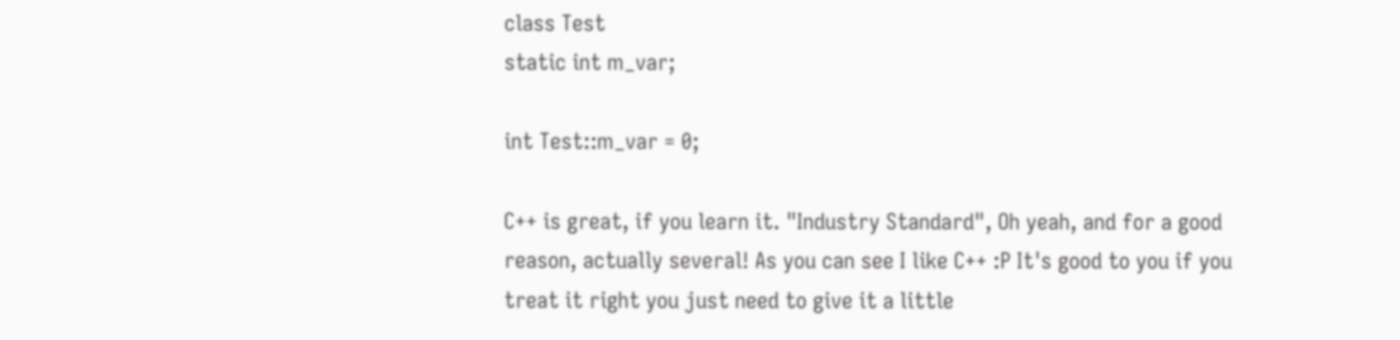class Test
static int m_var;

int Test::m_var = 0;

C++ is great, if you learn it. "Industry Standard", Oh yeah, and for a good reason, actually several! As you can see I like C++ :P It's good to you if you treat it right you just need to give it a little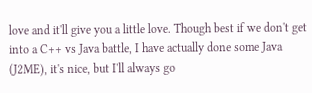love and it'll give you a little love. Though best if we don't get into a C++ vs Java battle, I have actually done some Java (J2ME), it's nice, but I'll always go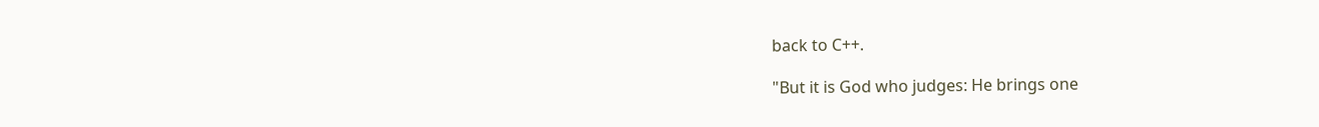back to C++.

"But it is God who judges: He brings one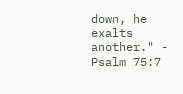down, he exalts another." - Psalm 75:7